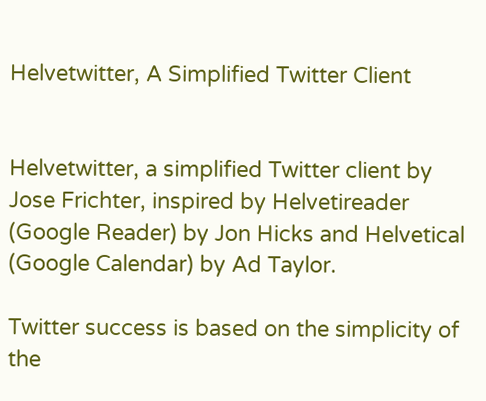Helvetwitter, A Simplified Twitter Client


Helvetwitter, a simplified Twitter client by Jose Frichter, inspired by Helvetireader (Google Reader) by Jon Hicks and Helvetical (Google Calendar) by Ad Taylor.

Twitter success is based on the simplicity of the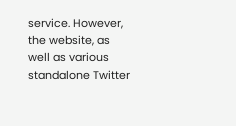service. However, the website, as well as various standalone Twitter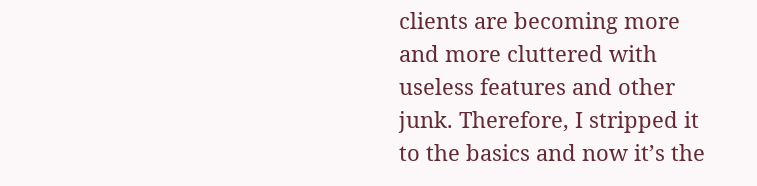clients are becoming more and more cluttered with useless features and other junk. Therefore, I stripped it to the basics and now it’s the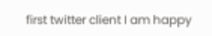first twitter client I am happy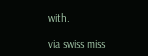with.

via swiss miss